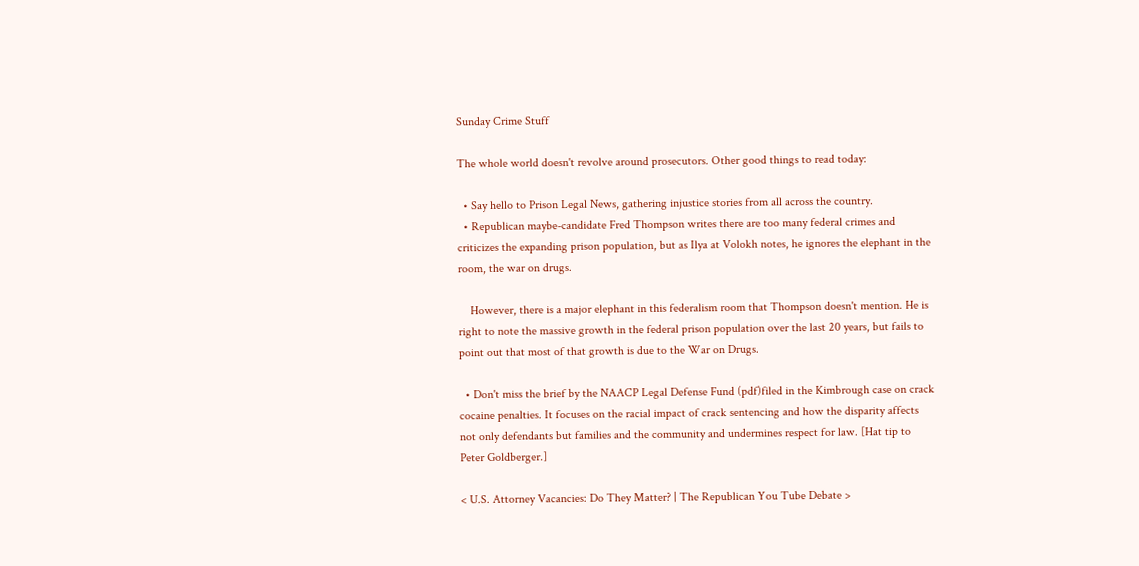Sunday Crime Stuff

The whole world doesn't revolve around prosecutors. Other good things to read today:

  • Say hello to Prison Legal News, gathering injustice stories from all across the country.
  • Republican maybe-candidate Fred Thompson writes there are too many federal crimes and criticizes the expanding prison population, but as Ilya at Volokh notes, he ignores the elephant in the room, the war on drugs.

    However, there is a major elephant in this federalism room that Thompson doesn't mention. He is right to note the massive growth in the federal prison population over the last 20 years, but fails to point out that most of that growth is due to the War on Drugs.

  • Don't miss the brief by the NAACP Legal Defense Fund (pdf)filed in the Kimbrough case on crack cocaine penalties. It focuses on the racial impact of crack sentencing and how the disparity affects not only defendants but families and the community and undermines respect for law. [Hat tip to Peter Goldberger.]

< U.S. Attorney Vacancies: Do They Matter? | The Republican You Tube Debate >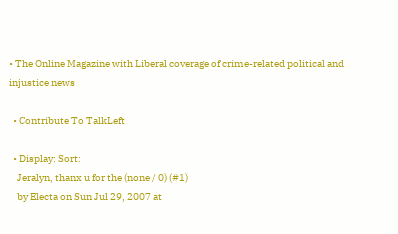• The Online Magazine with Liberal coverage of crime-related political and injustice news

  • Contribute To TalkLeft

  • Display: Sort:
    Jeralyn, thanx u for the (none / 0) (#1)
    by Electa on Sun Jul 29, 2007 at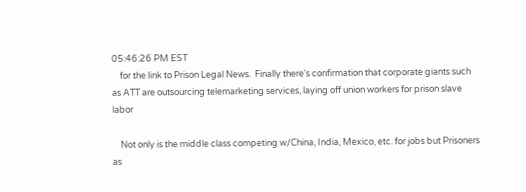05:46:26 PM EST
    for the link to Prison Legal News.  Finally there's confirmation that corporate giants such as ATT are outsourcing telemarketing services, laying off union workers for prison slave labor

    Not only is the middle class competing w/China, India, Mexico, etc. for jobs but Prisoners as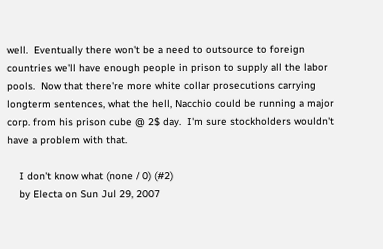well.  Eventually there won't be a need to outsource to foreign countries we'll have enough people in prison to supply all the labor pools.  Now that there're more white collar prosecutions carrying longterm sentences, what the hell, Nacchio could be running a major corp. from his prison cube @ 2$ day.  I'm sure stockholders wouldn't have a problem with that.

    I don't know what (none / 0) (#2)
    by Electa on Sun Jul 29, 2007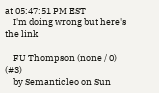at 05:47:51 PM EST
    I'm doing wrong but here's the link

    FU Thompson (none / 0) (#3)
    by Semanticleo on Sun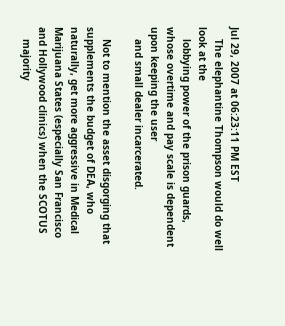Jul 29, 2007 at 06:23:11 PM EST
    The elephantine Thompson would do well look at the
    lobbying power of the prison guards, whose overtime and pay scale is dependent upon keeping the user
    and small dealer incarcerated.

    Not to mention the asset disgorging that supplements the budget of DEA, who naturally, get more aggressive in Medical Marijuana States (especially San Francisco and Hollywood clinics) when the SCOTUS
    majority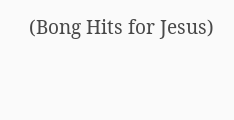(Bong Hits for Jesus)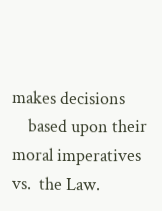makes decisions
    based upon their moral imperatives vs.  the Law.